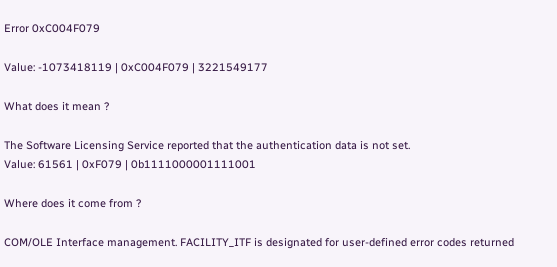Error 0xC004F079

Value: -1073418119 | 0xC004F079 | 3221549177

What does it mean ?

The Software Licensing Service reported that the authentication data is not set.
Value: 61561 | 0xF079 | 0b1111000001111001

Where does it come from ?

COM/OLE Interface management. FACILITY_ITF is designated for user-defined error codes returned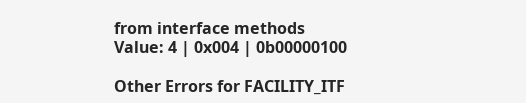from interface methods
Value: 4 | 0x004 | 0b00000100

Other Errors for FACILITY_ITF